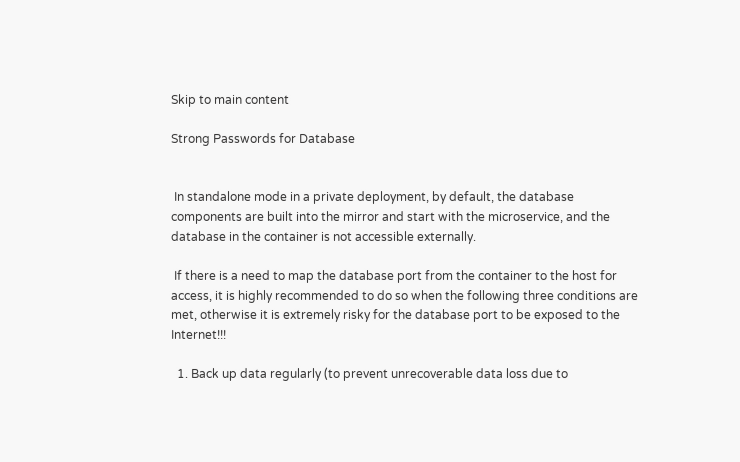Skip to main content

Strong Passwords for Database


 In standalone mode in a private deployment, by default, the database components are built into the mirror and start with the microservice, and the database in the container is not accessible externally.

 If there is a need to map the database port from the container to the host for access, it is highly recommended to do so when the following three conditions are met, otherwise it is extremely risky for the database port to be exposed to the Internet!!!

  1. Back up data regularly (to prevent unrecoverable data loss due to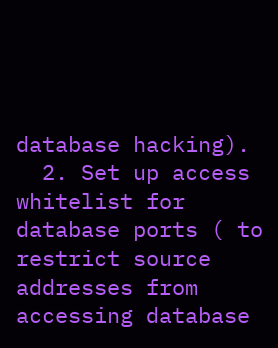database hacking).
  2. Set up access whitelist for database ports ( to restrict source addresses from accessing database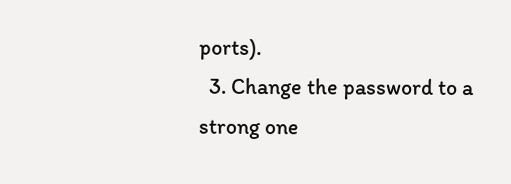ports).
  3. Change the password to a strong one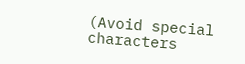(Avoid special characters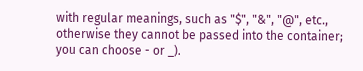with regular meanings, such as "$", "&", "@", etc., otherwise they cannot be passed into the container; you can choose - or _).